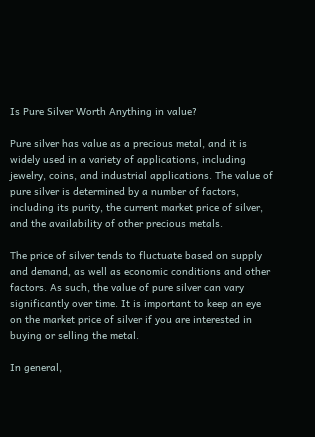Is Pure Silver Worth Anything in value?

Pure silver has value as a precious metal, and it is widely used in a variety of applications, including jewelry, coins, and industrial applications. The value of pure silver is determined by a number of factors, including its purity, the current market price of silver, and the availability of other precious metals.

The price of silver tends to fluctuate based on supply and demand, as well as economic conditions and other factors. As such, the value of pure silver can vary significantly over time. It is important to keep an eye on the market price of silver if you are interested in buying or selling the metal.

In general,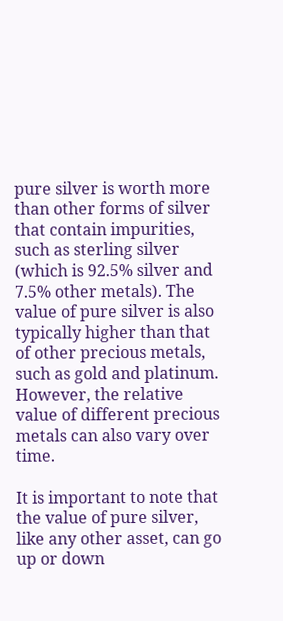pure silver is worth more than other forms of silver that contain impurities, such as sterling silver (which is 92.5% silver and 7.5% other metals). The value of pure silver is also typically higher than that of other precious metals, such as gold and platinum. However, the relative value of different precious metals can also vary over time.

It is important to note that the value of pure silver, like any other asset, can go up or down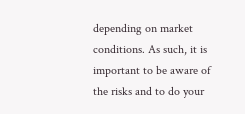depending on market conditions. As such, it is important to be aware of the risks and to do your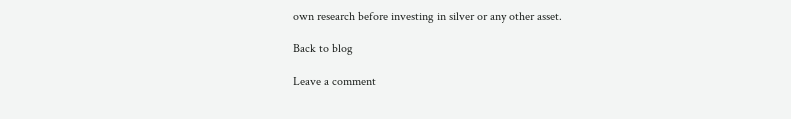own research before investing in silver or any other asset.

Back to blog

Leave a comment